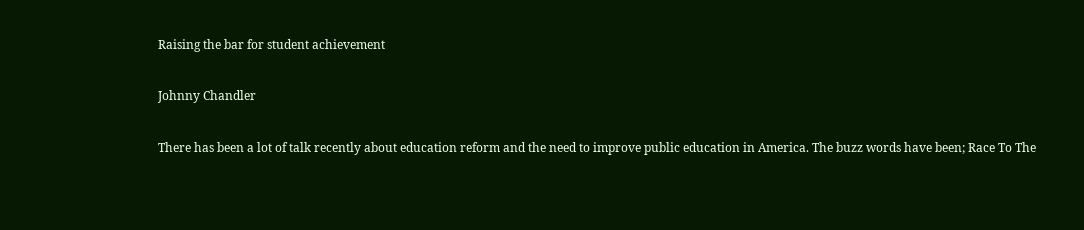Raising the bar for student achievement

Johnny Chandler

There has been a lot of talk recently about education reform and the need to improve public education in America. The buzz words have been; Race To The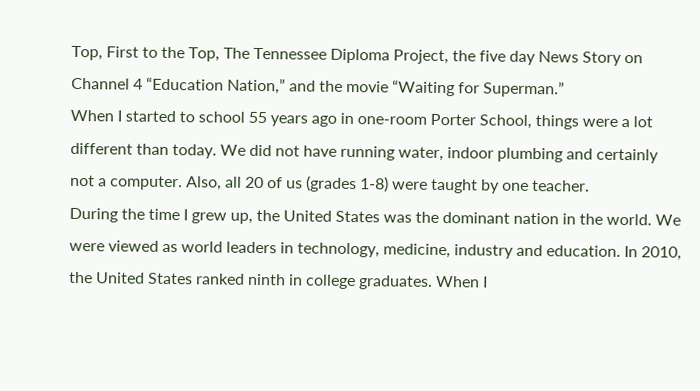Top, First to the Top, The Tennessee Diploma Project, the five day News Story on Channel 4 “Education Nation,” and the movie “Waiting for Superman.”
When I started to school 55 years ago in one-room Porter School, things were a lot different than today. We did not have running water, indoor plumbing and certainly not a computer. Also, all 20 of us (grades 1-8) were taught by one teacher.
During the time I grew up, the United States was the dominant nation in the world. We were viewed as world leaders in technology, medicine, industry and education. In 2010, the United States ranked ninth in college graduates. When I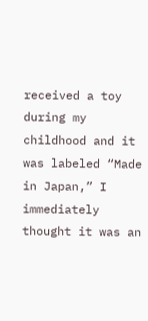received a toy during my childhood and it was labeled “Made in Japan,” I immediately thought it was an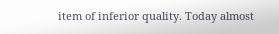item of inferior quality. Today almost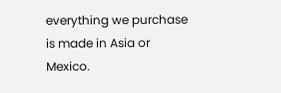everything we purchase is made in Asia or Mexico.